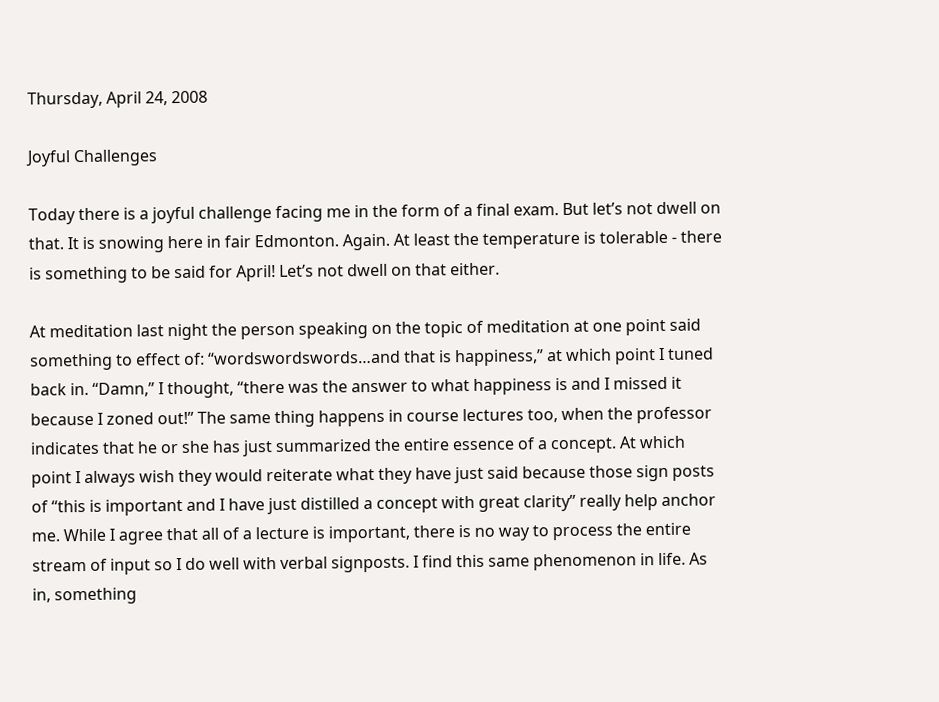Thursday, April 24, 2008

Joyful Challenges

Today there is a joyful challenge facing me in the form of a final exam. But let’s not dwell on that. It is snowing here in fair Edmonton. Again. At least the temperature is tolerable - there is something to be said for April! Let’s not dwell on that either.

At meditation last night the person speaking on the topic of meditation at one point said something to effect of: “wordswordswords…and that is happiness,” at which point I tuned back in. “Damn,” I thought, “there was the answer to what happiness is and I missed it because I zoned out!” The same thing happens in course lectures too, when the professor indicates that he or she has just summarized the entire essence of a concept. At which point I always wish they would reiterate what they have just said because those sign posts of “this is important and I have just distilled a concept with great clarity” really help anchor me. While I agree that all of a lecture is important, there is no way to process the entire stream of input so I do well with verbal signposts. I find this same phenomenon in life. As in, something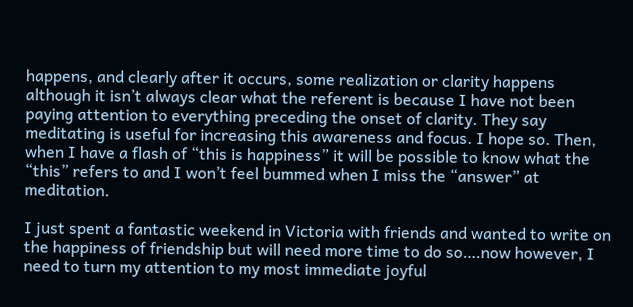happens, and clearly after it occurs, some realization or clarity happens although it isn’t always clear what the referent is because I have not been paying attention to everything preceding the onset of clarity. They say meditating is useful for increasing this awareness and focus. I hope so. Then, when I have a flash of “this is happiness” it will be possible to know what the “this” refers to and I won’t feel bummed when I miss the “answer” at meditation.

I just spent a fantastic weekend in Victoria with friends and wanted to write on the happiness of friendship but will need more time to do so….now however, I need to turn my attention to my most immediate joyful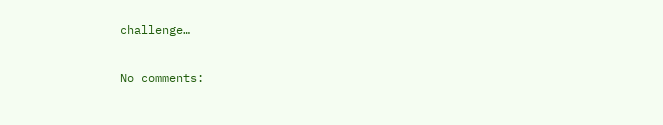challenge…

No comments: